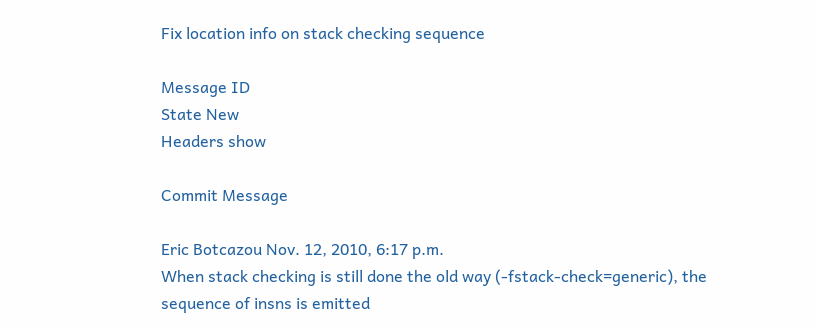Fix location info on stack checking sequence

Message ID
State New
Headers show

Commit Message

Eric Botcazou Nov. 12, 2010, 6:17 p.m.
When stack checking is still done the old way (-fstack-check=generic), the
sequence of insns is emitted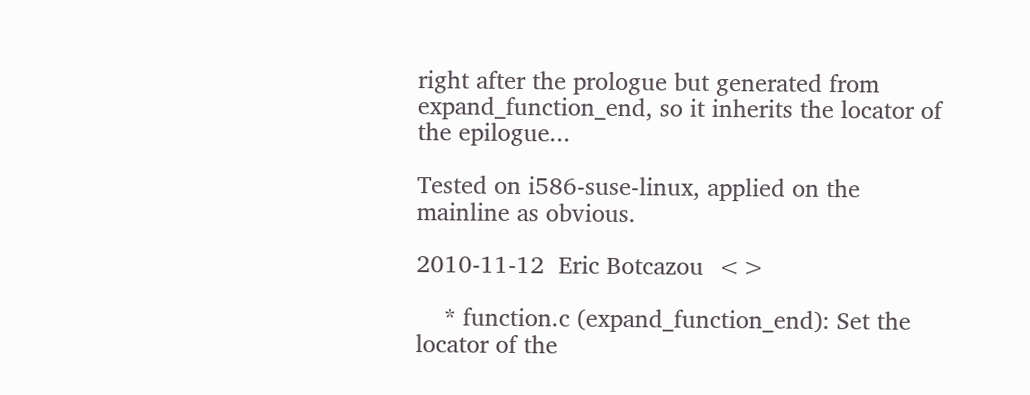right after the prologue but generated from
expand_function_end, so it inherits the locator of the epilogue...

Tested on i586-suse-linux, applied on the mainline as obvious.

2010-11-12  Eric Botcazou  <>

    * function.c (expand_function_end): Set the locator of the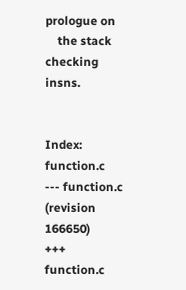prologue on
    the stack checking insns.


Index: function.c
--- function.c  (revision 166650)
+++ function.c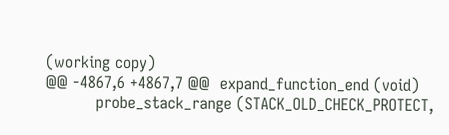(working copy)
@@ -4867,6 +4867,7 @@  expand_function_end (void)
          probe_stack_range (STACK_OLD_CHECK_PROTECT,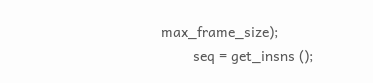max_frame_size);
        seq = get_insns ();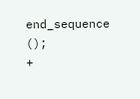end_sequence ();
+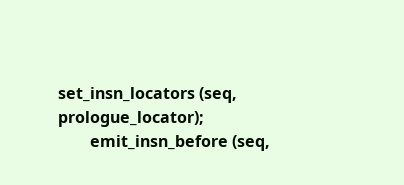set_insn_locators (seq, prologue_locator);
        emit_insn_before (seq,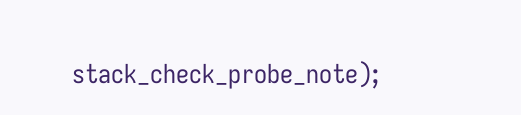stack_check_probe_note);